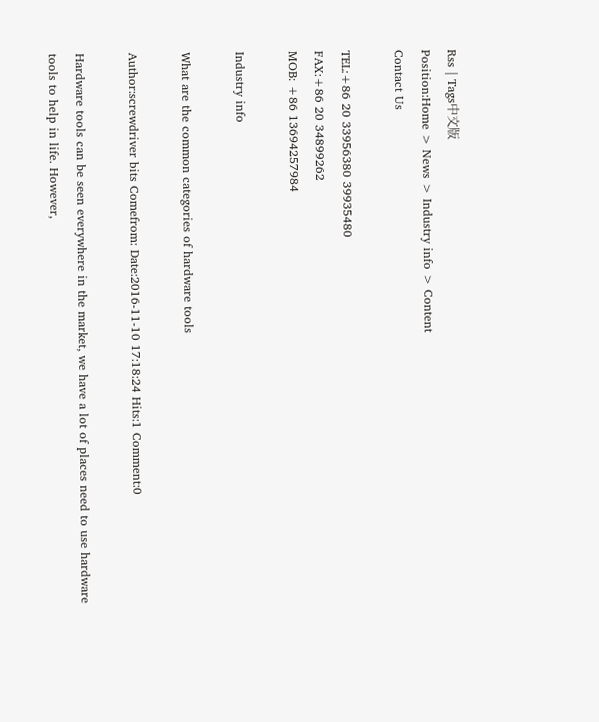Rss | Tags中文版
Position:Home > News > Industry info > Content
Contact Us

TEL:+86 20 33956380 39935480
FAX:+86 20 34899262
MOB: +86 13694257984

Industry info

What are the common categories of hardware tools

Author:screwdriver bits Comefrom: Date:2016-11-10 17:18:24 Hits:1 Comment:0

Hardware tools can be seen everywhere in the market, we have a lot of places need to use hardware tools to help in life. However,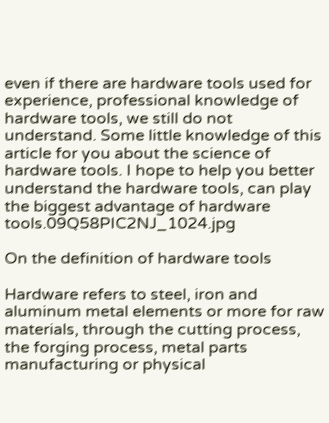even if there are hardware tools used for experience, professional knowledge of hardware tools, we still do not understand. Some little knowledge of this article for you about the science of hardware tools. I hope to help you better understand the hardware tools, can play the biggest advantage of hardware tools.09Q58PIC2NJ_1024.jpg

On the definition of hardware tools

Hardware refers to steel, iron and aluminum metal elements or more for raw materials, through the cutting process, the forging process, metal parts manufacturing or physical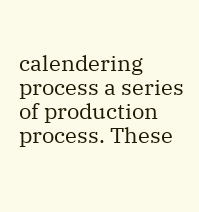calendering process a series of production process. These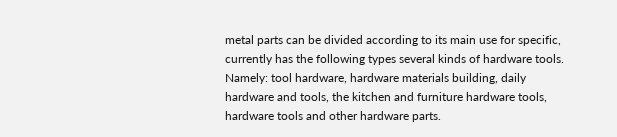metal parts can be divided according to its main use for specific, currently has the following types several kinds of hardware tools. Namely: tool hardware, hardware materials building, daily hardware and tools, the kitchen and furniture hardware tools, hardware tools and other hardware parts.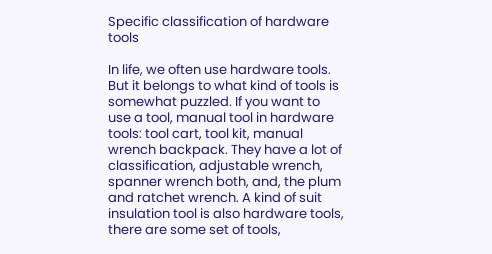Specific classification of hardware tools

In life, we often use hardware tools. But it belongs to what kind of tools is somewhat puzzled. If you want to use a tool, manual tool in hardware tools: tool cart, tool kit, manual wrench backpack. They have a lot of classification, adjustable wrench, spanner wrench both, and, the plum and ratchet wrench. A kind of suit insulation tool is also hardware tools, there are some set of tools,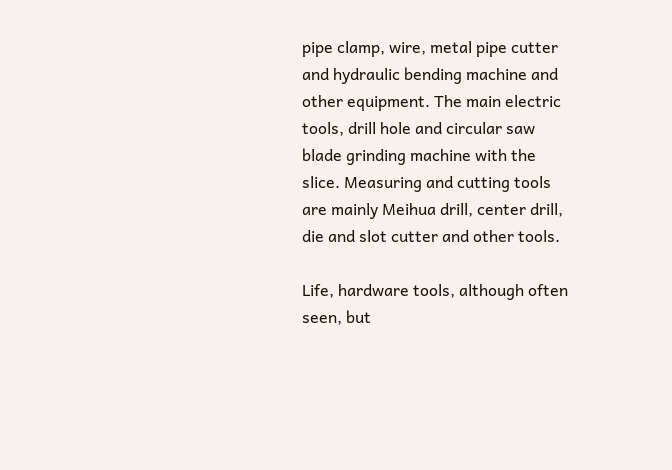pipe clamp, wire, metal pipe cutter and hydraulic bending machine and other equipment. The main electric tools, drill hole and circular saw blade grinding machine with the slice. Measuring and cutting tools are mainly Meihua drill, center drill, die and slot cutter and other tools.

Life, hardware tools, although often seen, but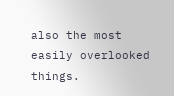also the most easily overlooked things.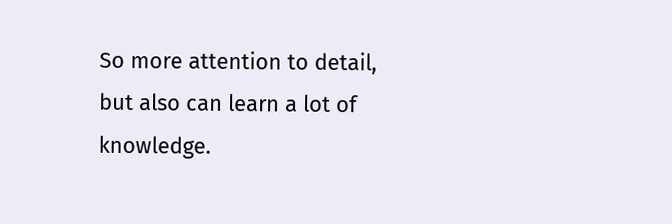So more attention to detail, but also can learn a lot of knowledge.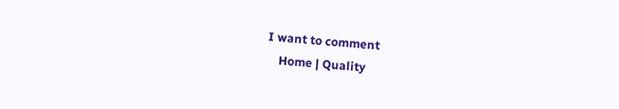I want to comment
    Home | Quality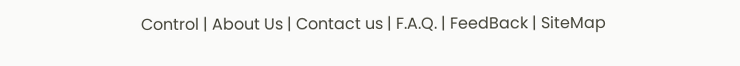Control | About Us | Contact us | F.A.Q. | FeedBack | SiteMap